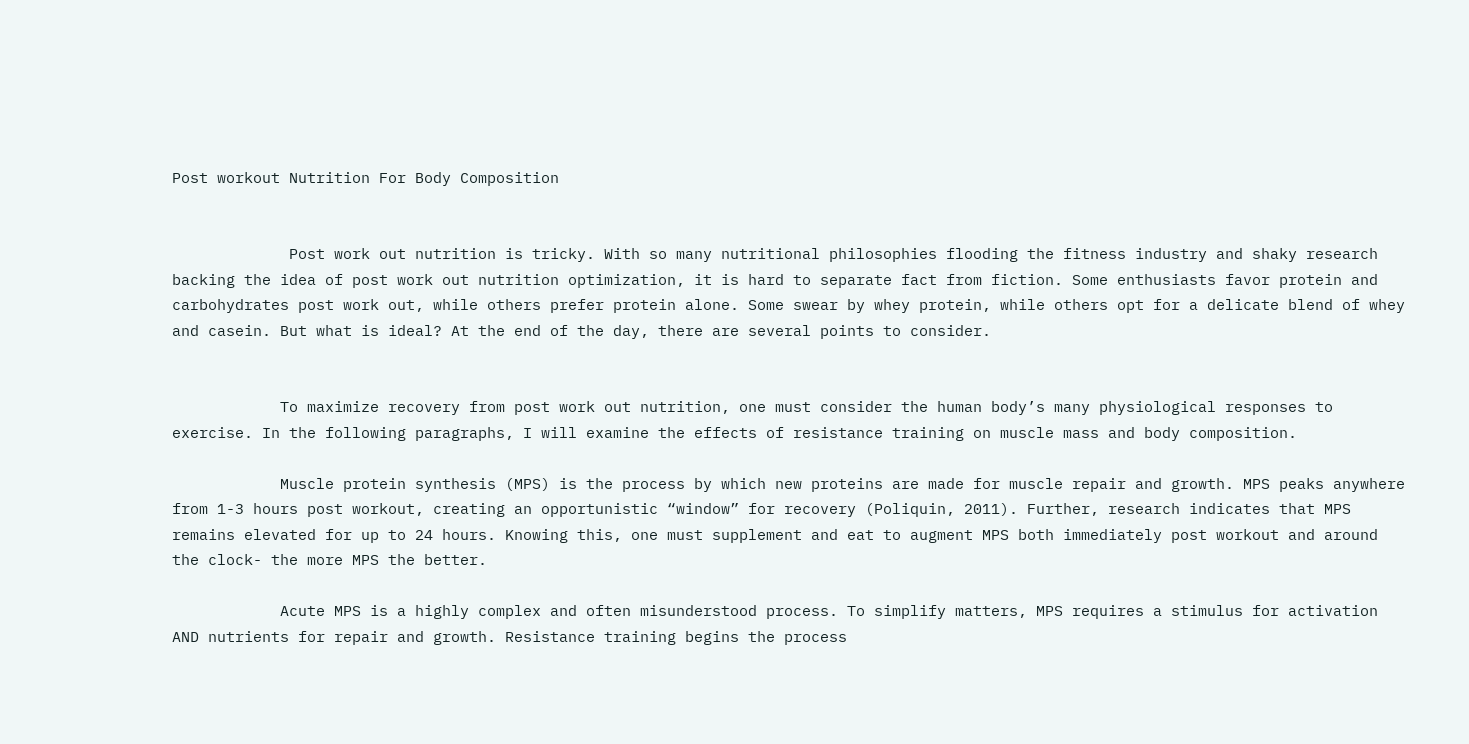Post workout Nutrition For Body Composition


             Post work out nutrition is tricky. With so many nutritional philosophies flooding the fitness industry and shaky research backing the idea of post work out nutrition optimization, it is hard to separate fact from fiction. Some enthusiasts favor protein and carbohydrates post work out, while others prefer protein alone. Some swear by whey protein, while others opt for a delicate blend of whey and casein. But what is ideal? At the end of the day, there are several points to consider.


            To maximize recovery from post work out nutrition, one must consider the human body’s many physiological responses to exercise. In the following paragraphs, I will examine the effects of resistance training on muscle mass and body composition.

            Muscle protein synthesis (MPS) is the process by which new proteins are made for muscle repair and growth. MPS peaks anywhere from 1-3 hours post workout, creating an opportunistic “window” for recovery (Poliquin, 2011). Further, research indicates that MPS remains elevated for up to 24 hours. Knowing this, one must supplement and eat to augment MPS both immediately post workout and around the clock- the more MPS the better.

            Acute MPS is a highly complex and often misunderstood process. To simplify matters, MPS requires a stimulus for activation AND nutrients for repair and growth. Resistance training begins the process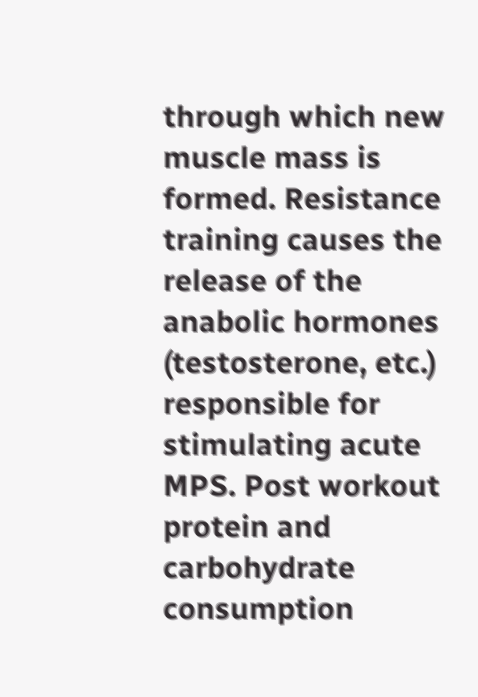through which new muscle mass is formed. Resistance training causes the release of the anabolic hormones (testosterone, etc.) responsible for stimulating acute MPS. Post workout protein and carbohydrate consumption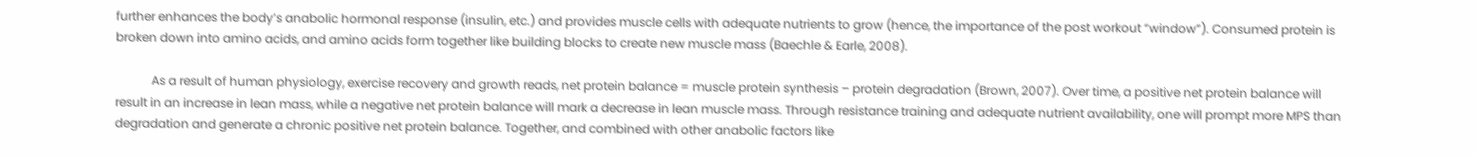further enhances the body’s anabolic hormonal response (insulin, etc.) and provides muscle cells with adequate nutrients to grow (hence, the importance of the post workout “window”). Consumed protein is broken down into amino acids, and amino acids form together like building blocks to create new muscle mass (Baechle & Earle, 2008).

            As a result of human physiology, exercise recovery and growth reads, net protein balance = muscle protein synthesis – protein degradation (Brown, 2007). Over time, a positive net protein balance will result in an increase in lean mass, while a negative net protein balance will mark a decrease in lean muscle mass. Through resistance training and adequate nutrient availability, one will prompt more MPS than degradation and generate a chronic positive net protein balance. Together, and combined with other anabolic factors like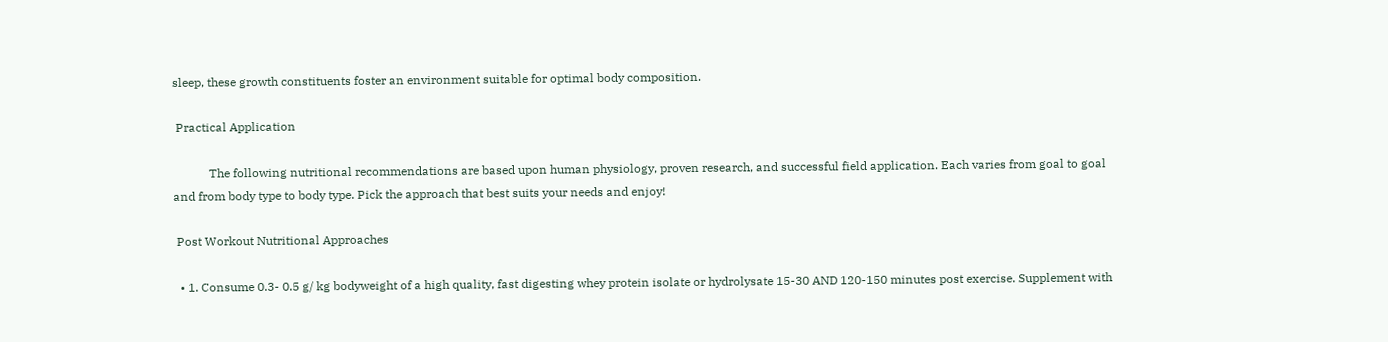sleep, these growth constituents foster an environment suitable for optimal body composition.

 Practical Application

            The following nutritional recommendations are based upon human physiology, proven research, and successful field application. Each varies from goal to goal and from body type to body type. Pick the approach that best suits your needs and enjoy!

 Post Workout Nutritional Approaches

  • 1. Consume 0.3- 0.5 g/ kg bodyweight of a high quality, fast digesting whey protein isolate or hydrolysate 15-30 AND 120-150 minutes post exercise. Supplement with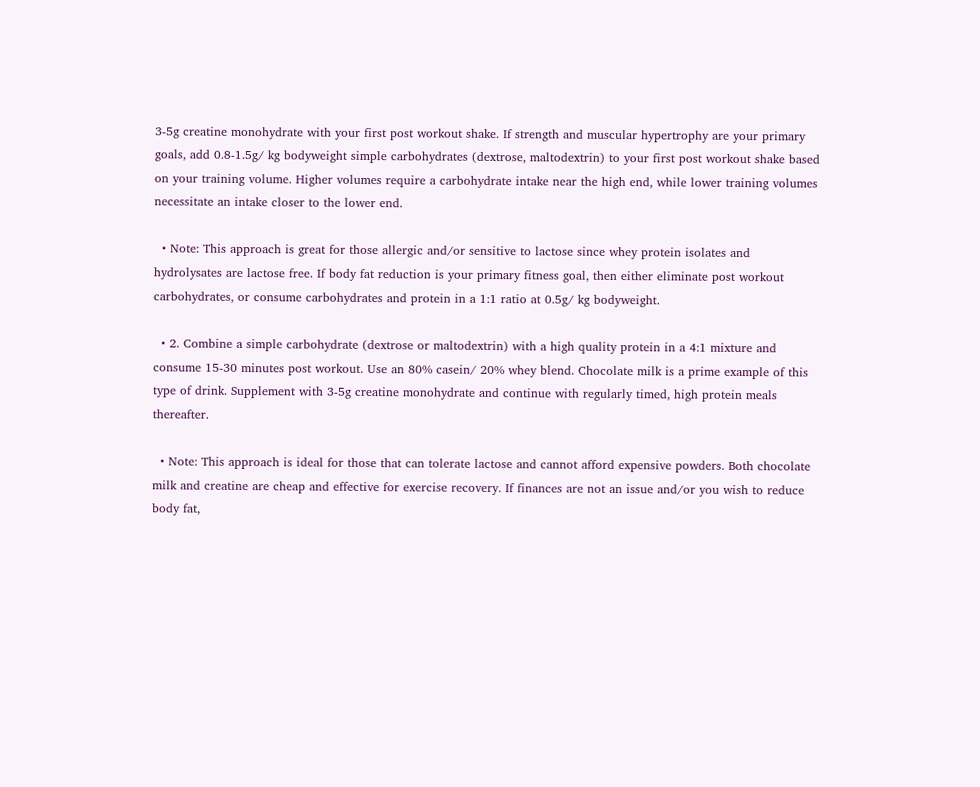3-5g creatine monohydrate with your first post workout shake. If strength and muscular hypertrophy are your primary goals, add 0.8-1.5g/ kg bodyweight simple carbohydrates (dextrose, maltodextrin) to your first post workout shake based on your training volume. Higher volumes require a carbohydrate intake near the high end, while lower training volumes necessitate an intake closer to the lower end.

  • Note: This approach is great for those allergic and/or sensitive to lactose since whey protein isolates and hydrolysates are lactose free. If body fat reduction is your primary fitness goal, then either eliminate post workout carbohydrates, or consume carbohydrates and protein in a 1:1 ratio at 0.5g/ kg bodyweight.

  • 2. Combine a simple carbohydrate (dextrose or maltodextrin) with a high quality protein in a 4:1 mixture and consume 15-30 minutes post workout. Use an 80% casein/ 20% whey blend. Chocolate milk is a prime example of this type of drink. Supplement with 3-5g creatine monohydrate and continue with regularly timed, high protein meals thereafter.

  • Note: This approach is ideal for those that can tolerate lactose and cannot afford expensive powders. Both chocolate milk and creatine are cheap and effective for exercise recovery. If finances are not an issue and/or you wish to reduce body fat,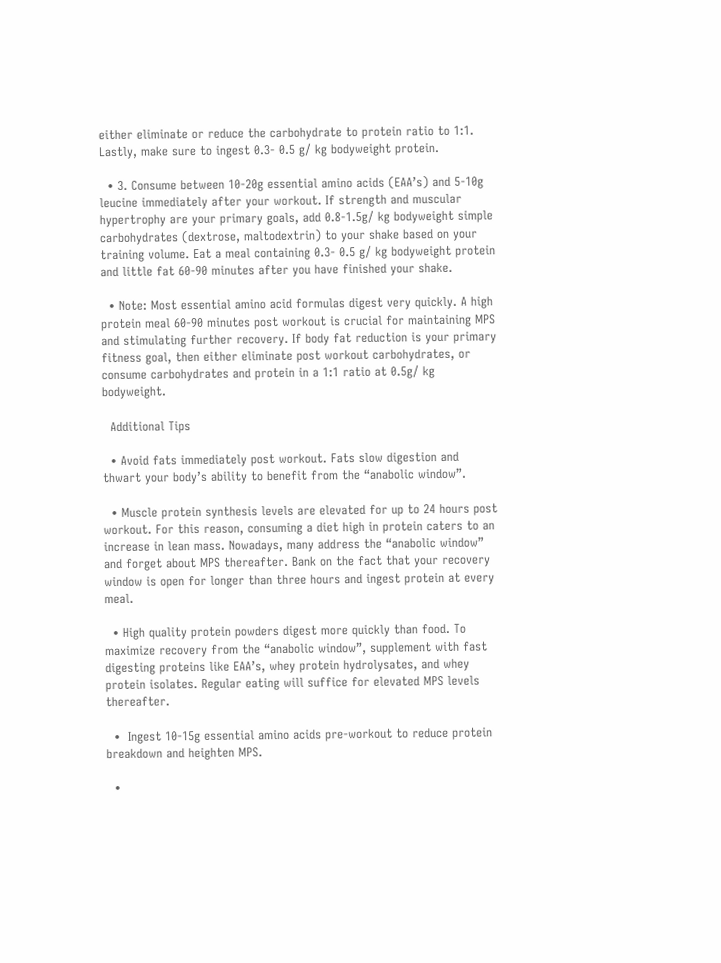either eliminate or reduce the carbohydrate to protein ratio to 1:1. Lastly, make sure to ingest 0.3- 0.5 g/ kg bodyweight protein.

  • 3. Consume between 10-20g essential amino acids (EAA’s) and 5-10g leucine immediately after your workout. If strength and muscular hypertrophy are your primary goals, add 0.8-1.5g/ kg bodyweight simple carbohydrates (dextrose, maltodextrin) to your shake based on your training volume. Eat a meal containing 0.3- 0.5 g/ kg bodyweight protein and little fat 60-90 minutes after you have finished your shake.

  • Note: Most essential amino acid formulas digest very quickly. A high protein meal 60-90 minutes post workout is crucial for maintaining MPS and stimulating further recovery. If body fat reduction is your primary fitness goal, then either eliminate post workout carbohydrates, or consume carbohydrates and protein in a 1:1 ratio at 0.5g/ kg bodyweight.

  Additional Tips

  • Avoid fats immediately post workout. Fats slow digestion and thwart your body’s ability to benefit from the “anabolic window”.

  • Muscle protein synthesis levels are elevated for up to 24 hours post workout. For this reason, consuming a diet high in protein caters to an increase in lean mass. Nowadays, many address the “anabolic window” and forget about MPS thereafter. Bank on the fact that your recovery window is open for longer than three hours and ingest protein at every meal.

  • High quality protein powders digest more quickly than food. To maximize recovery from the “anabolic window”, supplement with fast digesting proteins like EAA’s, whey protein hydrolysates, and whey protein isolates. Regular eating will suffice for elevated MPS levels thereafter.

  •  Ingest 10-15g essential amino acids pre-workout to reduce protein breakdown and heighten MPS.

  •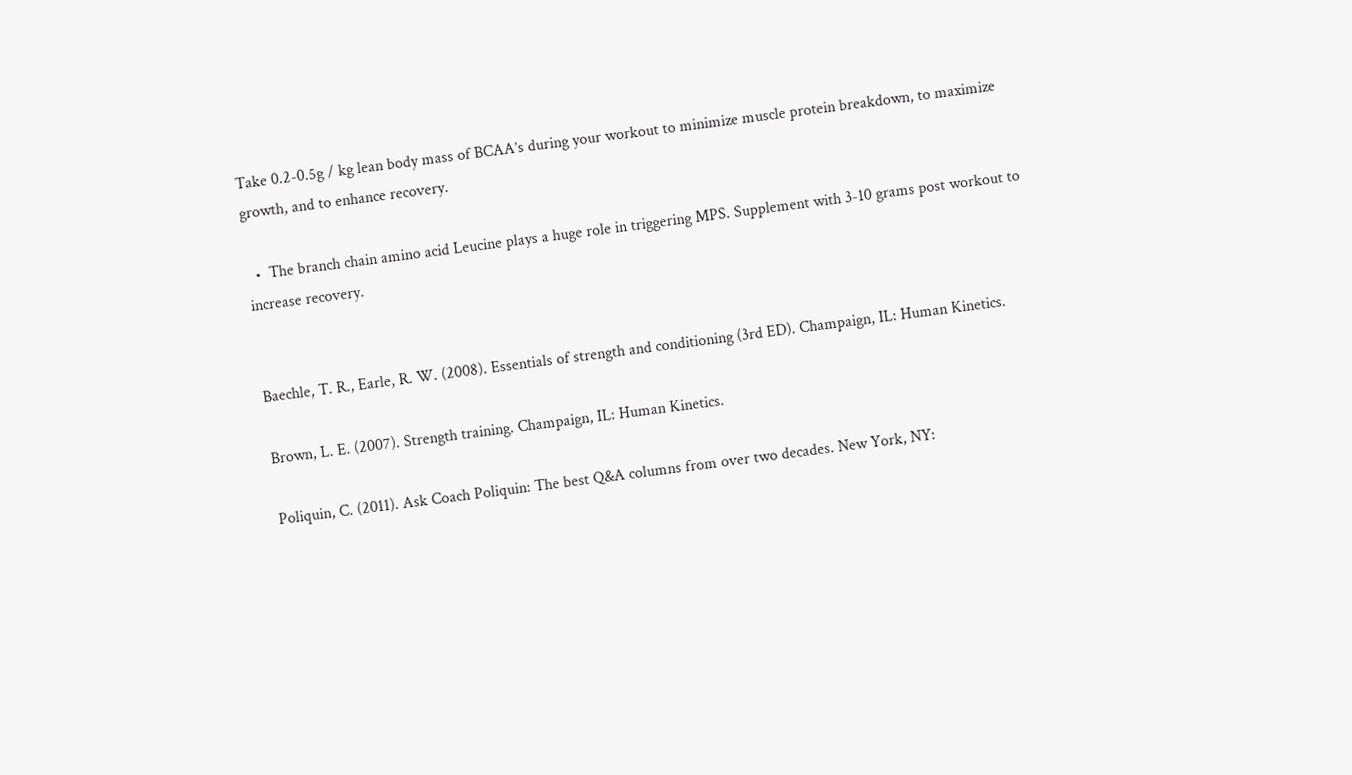Take 0.2-0.5g / kg lean body mass of BCAA’s during your workout to minimize muscle protein breakdown, to maximize growth, and to enhance recovery.

  •  The branch chain amino acid Leucine plays a huge role in triggering MPS. Supplement with 3-10 grams post workout to increase recovery.


Baechle, T. R., Earle, R. W. (2008). Essentials of strength and conditioning (3rd ED). Champaign, IL: Human Kinetics.

Brown, L. E. (2007). Strength training. Champaign, IL: Human Kinetics.

Poliquin, C. (2011). Ask Coach Poliquin: The best Q&A columns from over two decades. New York, NY: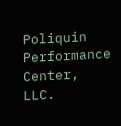Poliquin Performance Center, LLC.